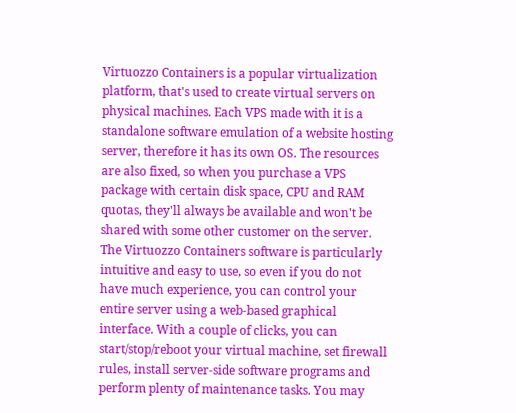Virtuozzo Containers is a popular virtualization platform, that's used to create virtual servers on physical machines. Each VPS made with it is a standalone software emulation of a website hosting server, therefore it has its own OS. The resources are also fixed, so when you purchase a VPS package with certain disk space, CPU and RAM quotas, they'll always be available and won't be shared with some other customer on the server. The Virtuozzo Containers software is particularly intuitive and easy to use, so even if you do not have much experience, you can control your entire server using a web-based graphical interface. With a couple of clicks, you can start/stop/reboot your virtual machine, set firewall rules, install server-side software programs and perform plenty of maintenance tasks. You may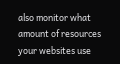also monitor what amount of resources your websites use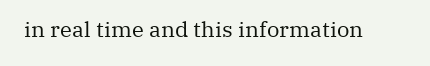in real time and this information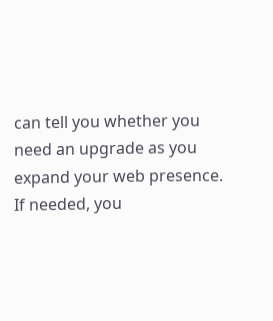can tell you whether you need an upgrade as you expand your web presence. If needed, you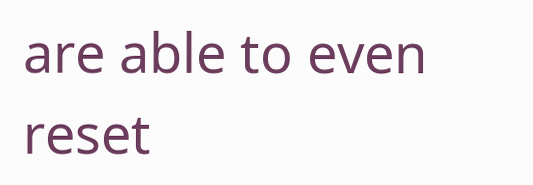are able to even reset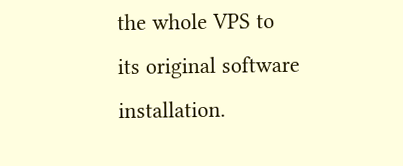the whole VPS to its original software installation.